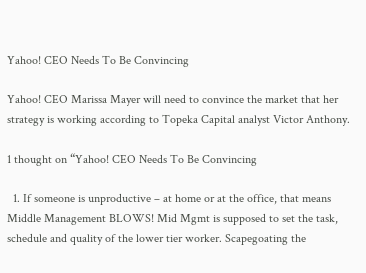Yahoo! CEO Needs To Be Convincing

Yahoo! CEO Marissa Mayer will need to convince the market that her strategy is working according to Topeka Capital analyst Victor Anthony.

1 thought on “Yahoo! CEO Needs To Be Convincing

  1. If someone is unproductive – at home or at the office, that means Middle Management BLOWS! Mid Mgmt is supposed to set the task, schedule and quality of the lower tier worker. Scapegoating the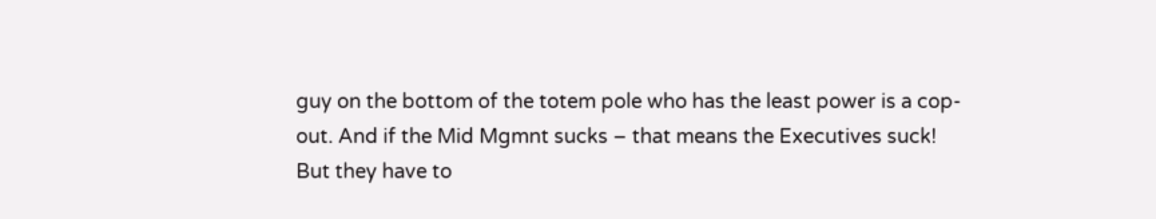guy on the bottom of the totem pole who has the least power is a cop-out. And if the Mid Mgmnt sucks – that means the Executives suck! But they have to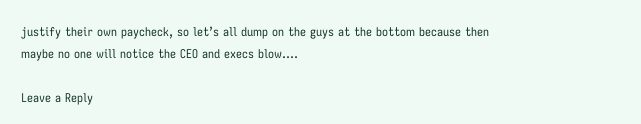justify their own paycheck, so let’s all dump on the guys at the bottom because then maybe no one will notice the CEO and execs blow….

Leave a Reply